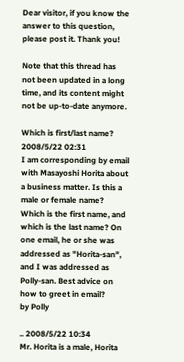Dear visitor, if you know the answer to this question, please post it. Thank you!

Note that this thread has not been updated in a long time, and its content might not be up-to-date anymore.

Which is first/last name? 2008/5/22 02:31
I am corresponding by email with Masayoshi Horita about a business matter. Is this a male or female name? Which is the first name, and which is the last name? On one email, he or she was addressed as "Horita-san", and I was addressed as Polly-san. Best advice on how to greet in email?
by Polly

.. 2008/5/22 10:34
Mr. Horita is a male, Horita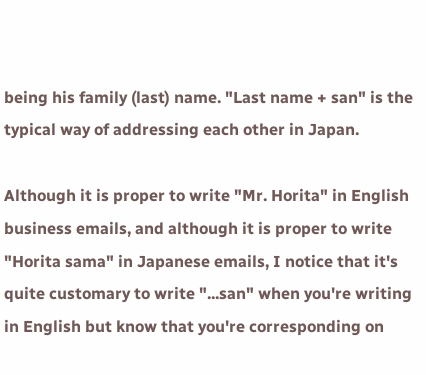being his family (last) name. "Last name + san" is the typical way of addressing each other in Japan.

Although it is proper to write "Mr. Horita" in English business emails, and although it is proper to write "Horita sama" in Japanese emails, I notice that it's quite customary to write "...san" when you're writing in English but know that you're corresponding on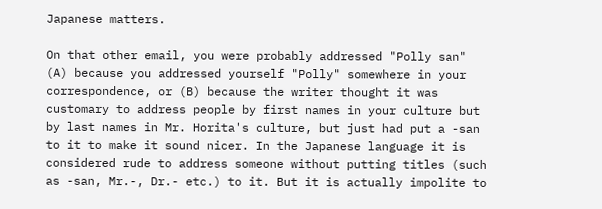Japanese matters.

On that other email, you were probably addressed "Polly san" (A) because you addressed yourself "Polly" somewhere in your correspondence, or (B) because the writer thought it was customary to address people by first names in your culture but by last names in Mr. Horita's culture, but just had put a -san to it to make it sound nicer. In the Japanese language it is considered rude to address someone without putting titles (such as -san, Mr.-, Dr.- etc.) to it. But it is actually impolite to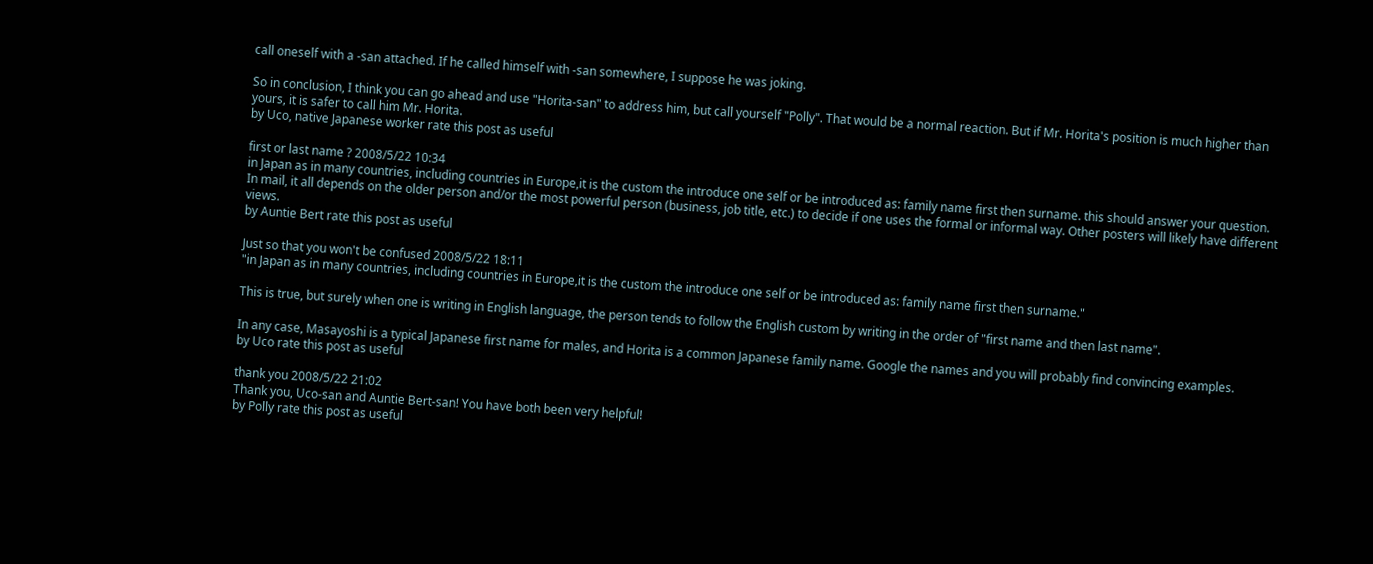call oneself with a -san attached. If he called himself with -san somewhere, I suppose he was joking.

So in conclusion, I think you can go ahead and use "Horita-san" to address him, but call yourself "Polly". That would be a normal reaction. But if Mr. Horita's position is much higher than yours, it is safer to call him Mr. Horita.
by Uco, native Japanese worker rate this post as useful

first or last name ? 2008/5/22 10:34
in Japan as in many countries, including countries in Europe,it is the custom the introduce one self or be introduced as: family name first then surname. this should answer your question. In mail, it all depends on the older person and/or the most powerful person (business, job title, etc.) to decide if one uses the formal or informal way. Other posters will likely have different views.
by Auntie Bert rate this post as useful

Just so that you won't be confused 2008/5/22 18:11
"in Japan as in many countries, including countries in Europe,it is the custom the introduce one self or be introduced as: family name first then surname."

This is true, but surely when one is writing in English language, the person tends to follow the English custom by writing in the order of "first name and then last name".

In any case, Masayoshi is a typical Japanese first name for males, and Horita is a common Japanese family name. Google the names and you will probably find convincing examples.
by Uco rate this post as useful

thank you 2008/5/22 21:02
Thank you, Uco-san and Auntie Bert-san! You have both been very helpful!
by Polly rate this post as useful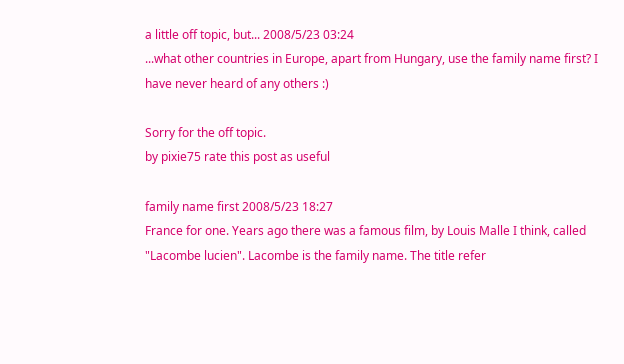a little off topic, but... 2008/5/23 03:24
...what other countries in Europe, apart from Hungary, use the family name first? I have never heard of any others :)

Sorry for the off topic.
by pixie75 rate this post as useful

family name first 2008/5/23 18:27
France for one. Years ago there was a famous film, by Louis Malle I think, called "Lacombe lucien". Lacombe is the family name. The title refer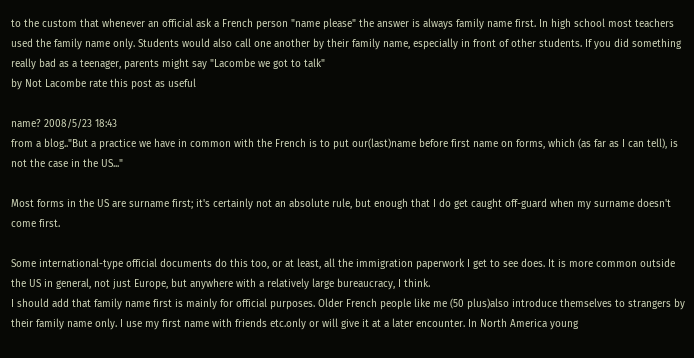to the custom that whenever an official ask a French person "name please" the answer is always family name first. In high school most teachers used the family name only. Students would also call one another by their family name, especially in front of other students. If you did something really bad as a teenager, parents might say "Lacombe we got to talk"
by Not Lacombe rate this post as useful

name? 2008/5/23 18:43
from a blog.."But a practice we have in common with the French is to put our(last)name before first name on forms, which (as far as I can tell), is not the case in the US..."

Most forms in the US are surname first; it's certainly not an absolute rule, but enough that I do get caught off-guard when my surname doesn't come first.

Some international-type official documents do this too, or at least, all the immigration paperwork I get to see does. It is more common outside the US in general, not just Europe, but anywhere with a relatively large bureaucracy, I think.
I should add that family name first is mainly for official purposes. Older French people like me (50 plus)also introduce themselves to strangers by their family name only. I use my first name with friends etc.only or will give it at a later encounter. In North America young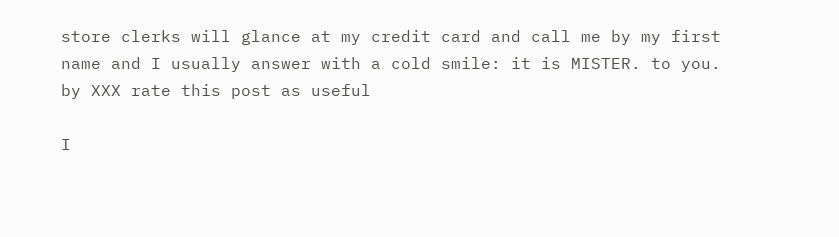store clerks will glance at my credit card and call me by my first name and I usually answer with a cold smile: it is MISTER. to you.
by XXX rate this post as useful

I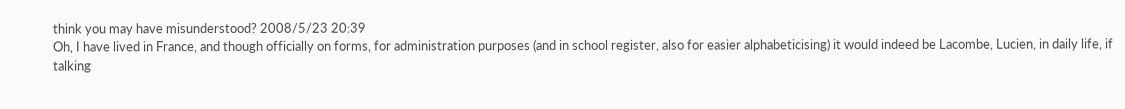think you may have misunderstood? 2008/5/23 20:39
Oh, I have lived in France, and though officially on forms, for administration purposes (and in school register, also for easier alphabeticising) it would indeed be Lacombe, Lucien, in daily life, if talking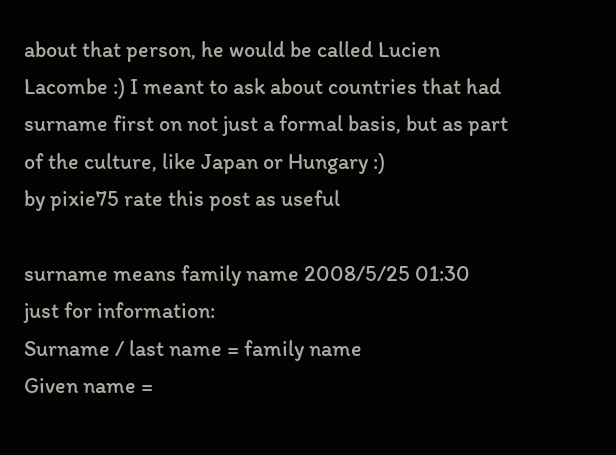about that person, he would be called Lucien Lacombe :) I meant to ask about countries that had surname first on not just a formal basis, but as part of the culture, like Japan or Hungary :)
by pixie75 rate this post as useful

surname means family name 2008/5/25 01:30
just for information:
Surname / last name = family name
Given name =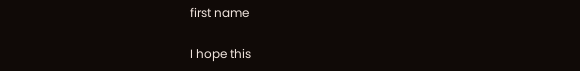first name

I hope this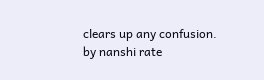clears up any confusion.
by nanshi rate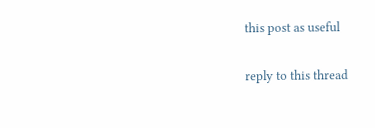this post as useful

reply to this thread